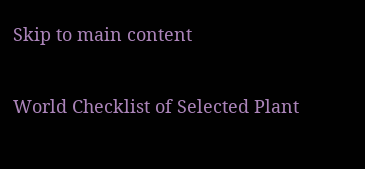Skip to main content

World Checklist of Selected Plant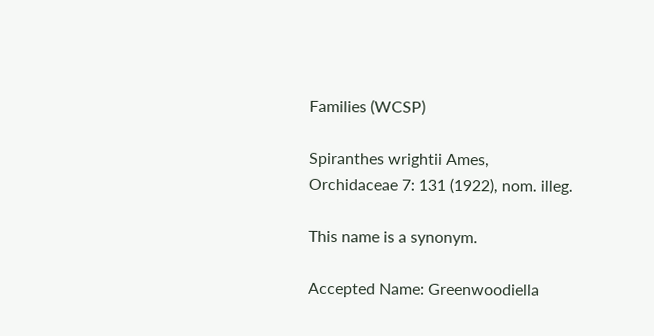Families (WCSP)

Spiranthes wrightii Ames, Orchidaceae 7: 131 (1922), nom. illeg.

This name is a synonym.

Accepted Name: Greenwoodiella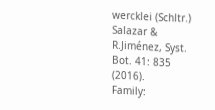wercklei (Schltr.) Salazar & R.Jiménez, Syst. Bot. 41: 835 (2016).
Family: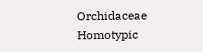Orchidaceae
Homotypic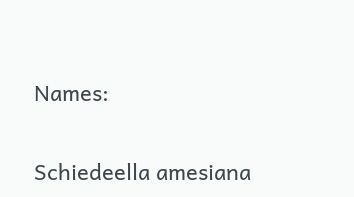Names:

Schiedeella amesiana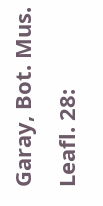Garay, Bot. Mus. Leafl. 28: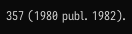357 (1980 publ. 1982).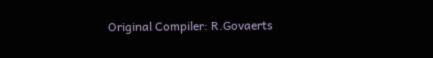Original Compiler: R.Govaerts